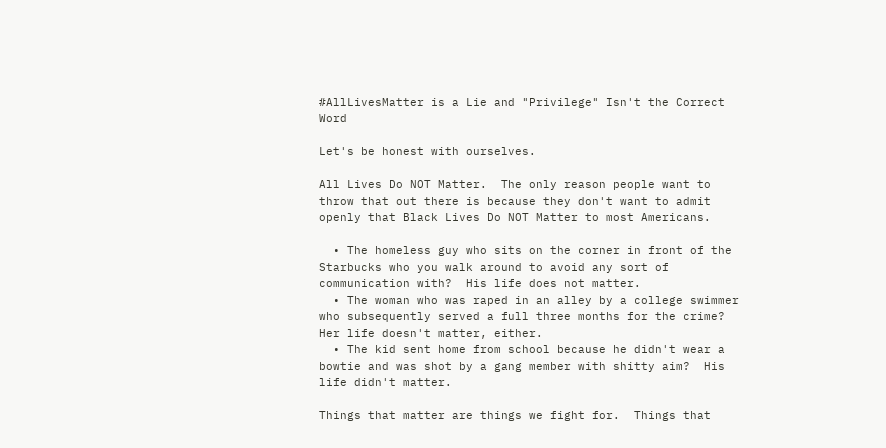#AllLivesMatter is a Lie and "Privilege" Isn't the Correct Word

Let's be honest with ourselves.

All Lives Do NOT Matter.  The only reason people want to throw that out there is because they don't want to admit openly that Black Lives Do NOT Matter to most Americans.

  • The homeless guy who sits on the corner in front of the Starbucks who you walk around to avoid any sort of communication with?  His life does not matter.
  • The woman who was raped in an alley by a college swimmer who subsequently served a full three months for the crime?  Her life doesn't matter, either.
  • The kid sent home from school because he didn't wear a bowtie and was shot by a gang member with shitty aim?  His life didn't matter.

Things that matter are things we fight for.  Things that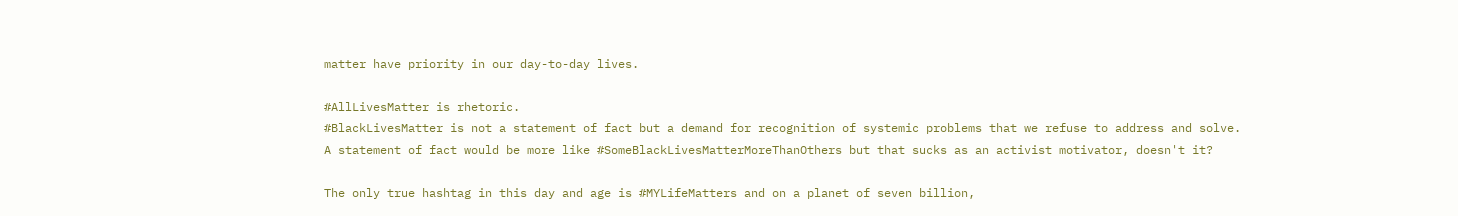matter have priority in our day-to-day lives.

#AllLivesMatter is rhetoric.
#BlackLivesMatter is not a statement of fact but a demand for recognition of systemic problems that we refuse to address and solve.  A statement of fact would be more like #SomeBlackLivesMatterMoreThanOthers but that sucks as an activist motivator, doesn't it?

The only true hashtag in this day and age is #MYLifeMatters and on a planet of seven billion,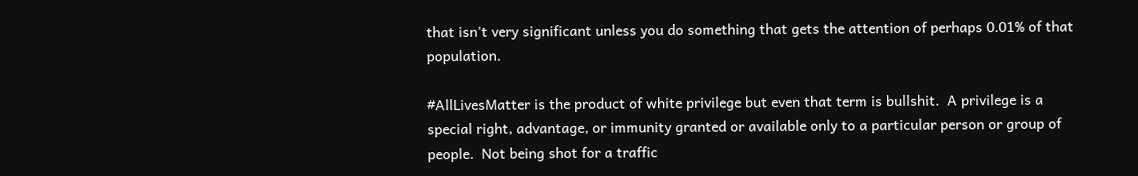that isn't very significant unless you do something that gets the attention of perhaps 0.01% of that population.

#AllLivesMatter is the product of white privilege but even that term is bullshit.  A privilege is a special right, advantage, or immunity granted or available only to a particular person or group of people.  Not being shot for a traffic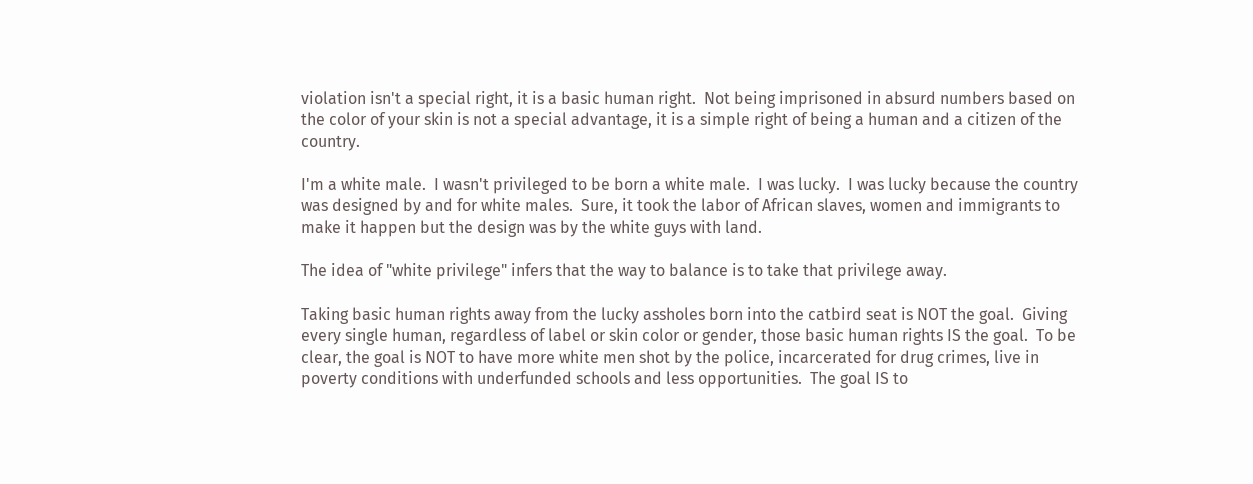violation isn't a special right, it is a basic human right.  Not being imprisoned in absurd numbers based on the color of your skin is not a special advantage, it is a simple right of being a human and a citizen of the country.

I'm a white male.  I wasn't privileged to be born a white male.  I was lucky.  I was lucky because the country was designed by and for white males.  Sure, it took the labor of African slaves, women and immigrants to make it happen but the design was by the white guys with land.

The idea of "white privilege" infers that the way to balance is to take that privilege away.

Taking basic human rights away from the lucky assholes born into the catbird seat is NOT the goal.  Giving every single human, regardless of label or skin color or gender, those basic human rights IS the goal.  To be clear, the goal is NOT to have more white men shot by the police, incarcerated for drug crimes, live in poverty conditions with underfunded schools and less opportunities.  The goal IS to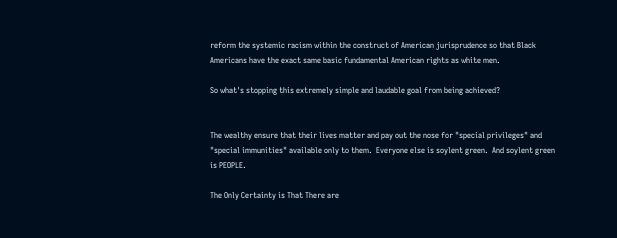reform the systemic racism within the construct of American jurisprudence so that Black Americans have the exact same basic fundamental American rights as white men.

So what's stopping this extremely simple and laudable goal from being achieved?


The wealthy ensure that their lives matter and pay out the nose for "special privileges" and "special immunities" available only to them.  Everyone else is soylent green.  And soylent green is PEOPLE.

The Only Certainty is That There are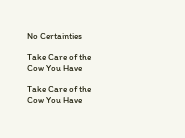No Certainties

Take Care of the Cow You Have

Take Care of the Cow You Have